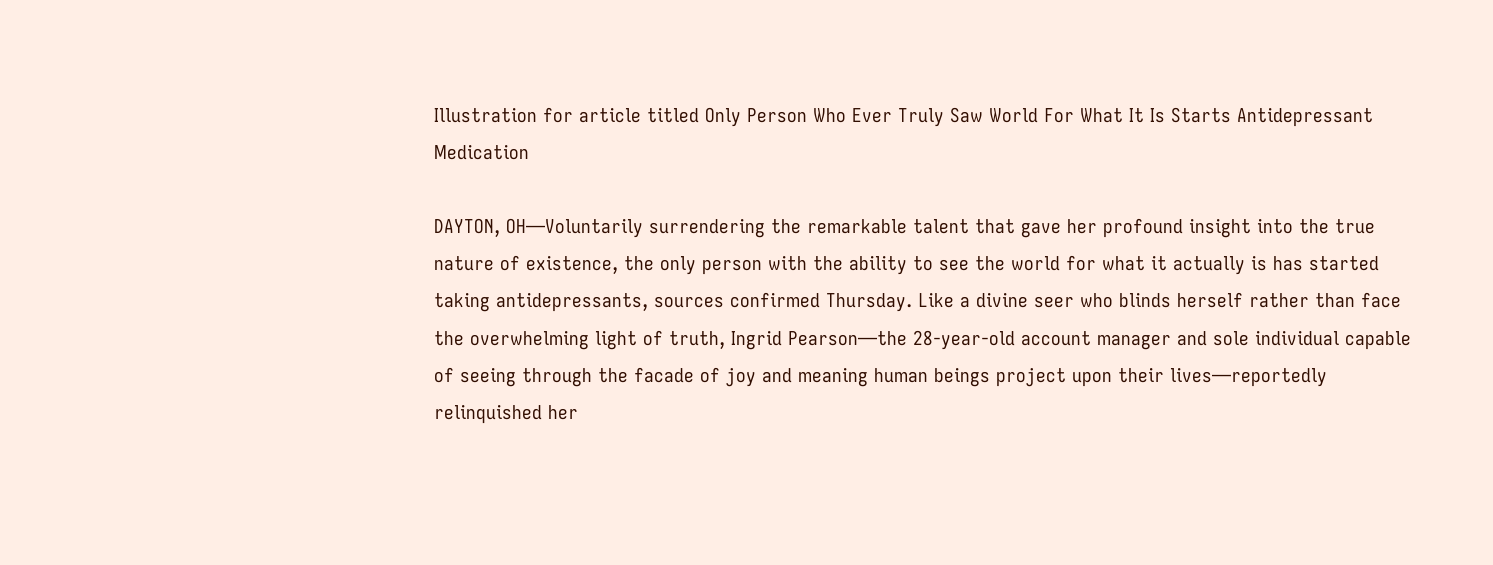Illustration for article titled Only Person Who Ever Truly Saw World For What It Is Starts Antidepressant Medication

DAYTON, OH—Voluntarily surrendering the remarkable talent that gave her profound insight into the true nature of existence, the only person with the ability to see the world for what it actually is has started taking antidepressants, sources confirmed Thursday. Like a divine seer who blinds herself rather than face the overwhelming light of truth, Ingrid Pearson—the 28-year-old account manager and sole individual capable of seeing through the facade of joy and meaning human beings project upon their lives—reportedly relinquished her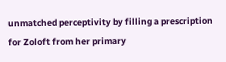unmatched perceptivity by filling a prescription for Zoloft from her primary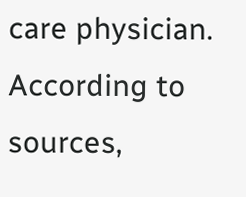care physician. According to sources,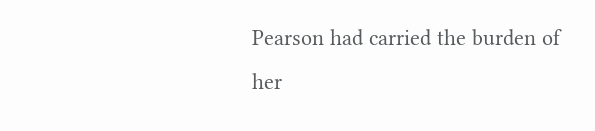Pearson had carried the burden of her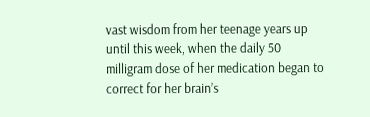vast wisdom from her teenage years up until this week, when the daily 50 milligram dose of her medication began to correct for her brain’s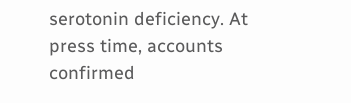serotonin deficiency. At press time, accounts confirmed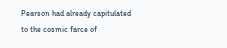Pearson had already capitulated to the cosmic farce of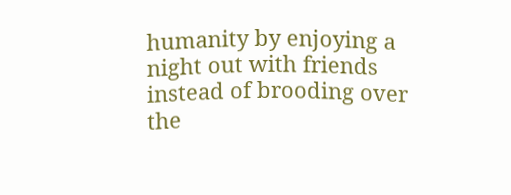humanity by enjoying a night out with friends instead of brooding over the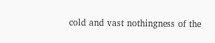cold and vast nothingness of the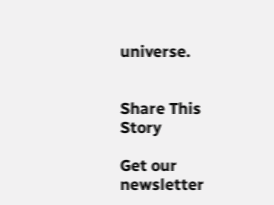universe.


Share This Story

Get our newsletter